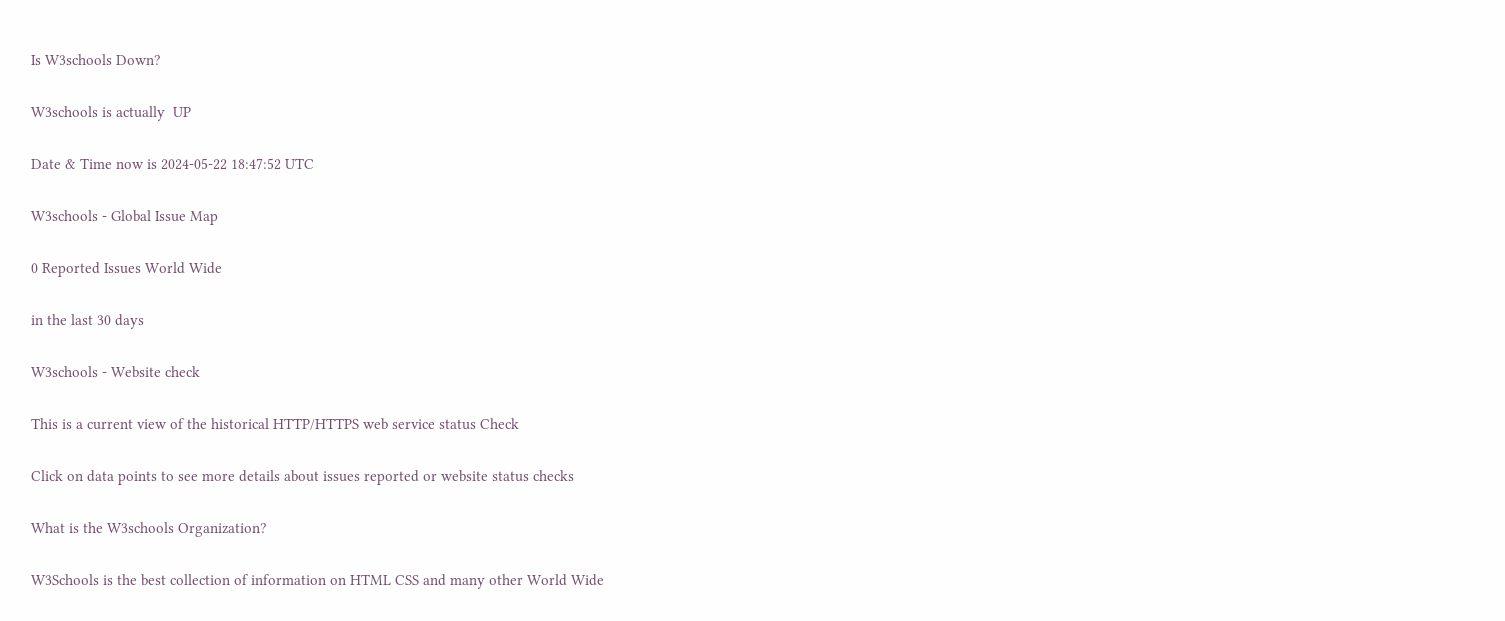Is W3schools Down?

W3schools is actually  UP

Date & Time now is 2024-05-22 18:47:52 UTC

W3schools - Global Issue Map

0 Reported Issues World Wide

in the last 30 days

W3schools - Website check

This is a current view of the historical HTTP/HTTPS web service status Check

Click on data points to see more details about issues reported or website status checks

What is the W3schools Organization?

W3Schools is the best collection of information on HTML CSS and many other World Wide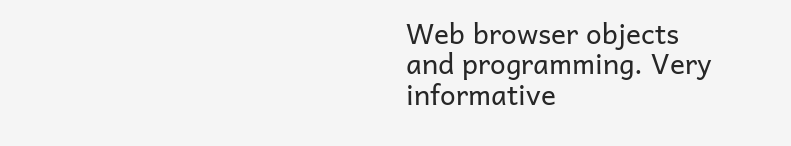Web browser objects and programming. Very informative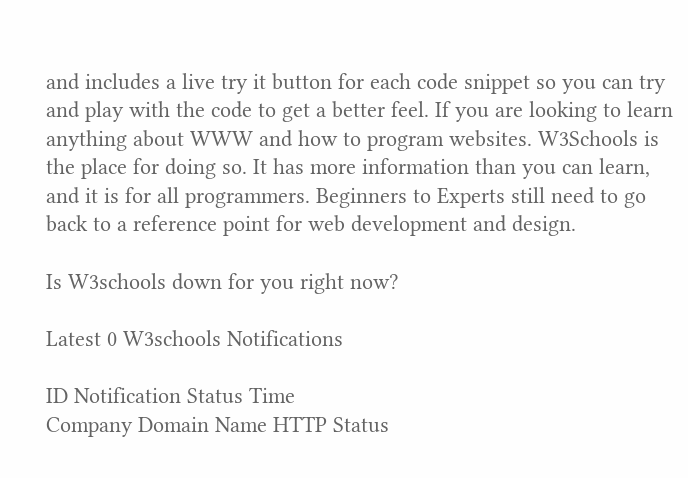and includes a live try it button for each code snippet so you can try and play with the code to get a better feel. If you are looking to learn anything about WWW and how to program websites. W3Schools is the place for doing so. It has more information than you can learn, and it is for all programmers. Beginners to Experts still need to go back to a reference point for web development and design.

Is W3schools down for you right now?

Latest 0 W3schools Notifications

ID Notification Status Time
Company Domain Name HTTP Status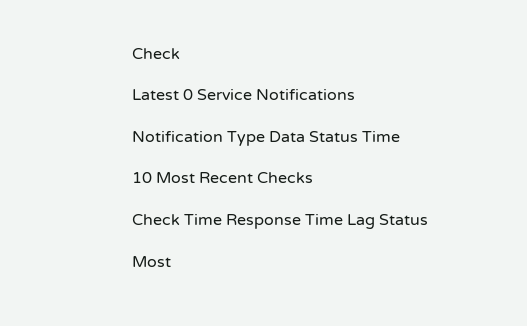Check

Latest 0 Service Notifications

Notification Type Data Status Time

10 Most Recent Checks

Check Time Response Time Lag Status

Most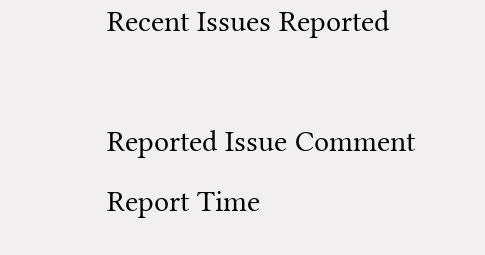Recent Issues Reported

Reported Issue Comment Report Time